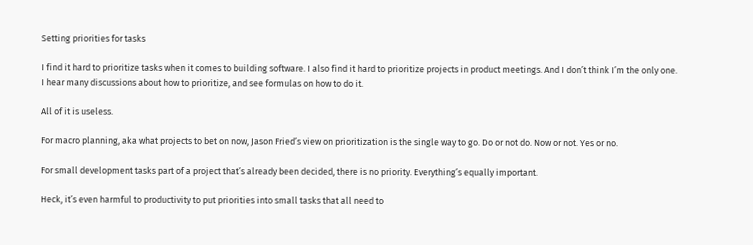Setting priorities for tasks

I find it hard to prioritize tasks when it comes to building software. I also find it hard to prioritize projects in product meetings. And I don’t think I’m the only one. I hear many discussions about how to prioritize, and see formulas on how to do it.

All of it is useless.

For macro planning, aka what projects to bet on now, Jason Fried’s view on prioritization is the single way to go. Do or not do. Now or not. Yes or no.

For small development tasks part of a project that’s already been decided, there is no priority. Everything’s equally important.

Heck, it’s even harmful to productivity to put priorities into small tasks that all need to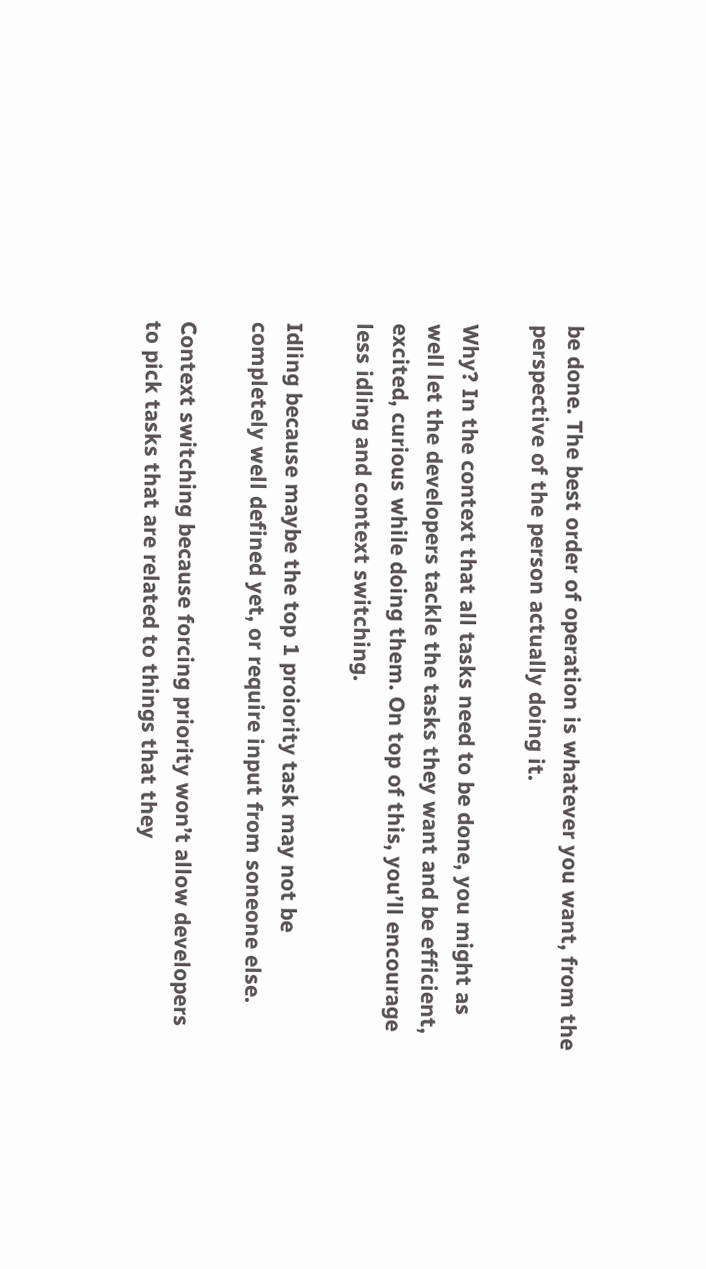be done. The best order of operation is whatever you want, from the perspective of the person actually doing it.

Why? In the context that all tasks need to be done, you might as well let the developers tackle the tasks they want and be efficient, excited, curious while doing them. On top of this, you’ll encourage less idling and context switching.

Idling because maybe the top 1 proiority task may not be completely well defined yet, or require input from soneone else.

Context switching because forcing priority won’t allow developers to pick tasks that are related to things that they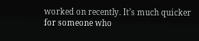worked on recently. It’s much quicker for someone who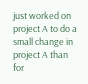just worked on project A to do a small change in project A than for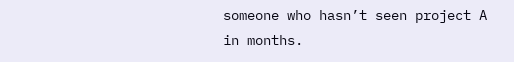someone who hasn’t seen project A in months.